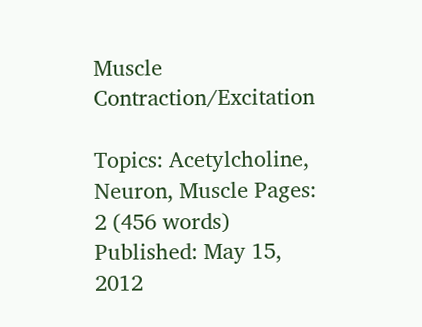Muscle Contraction/Excitation

Topics: Acetylcholine, Neuron, Muscle Pages: 2 (456 words) Published: May 15, 2012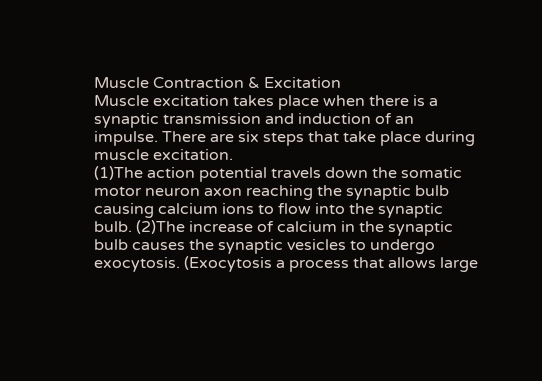Muscle Contraction & Excitation
Muscle excitation takes place when there is a synaptic transmission and induction of an impulse. There are six steps that take place during muscle excitation.
(1)The action potential travels down the somatic motor neuron axon reaching the synaptic bulb causing calcium ions to flow into the synaptic bulb. (2)The increase of calcium in the synaptic bulb causes the synaptic vesicles to undergo exocytosis. (Exocytosis a process that allows large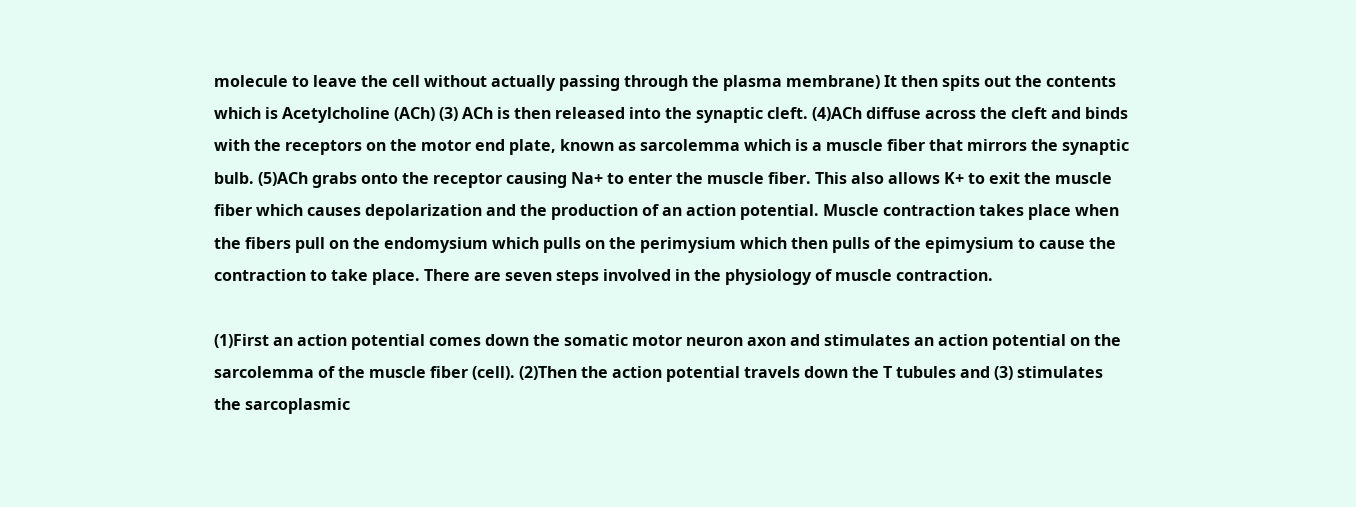molecule to leave the cell without actually passing through the plasma membrane) It then spits out the contents which is Acetylcholine (ACh) (3) ACh is then released into the synaptic cleft. (4)ACh diffuse across the cleft and binds with the receptors on the motor end plate, known as sarcolemma which is a muscle fiber that mirrors the synaptic bulb. (5)ACh grabs onto the receptor causing Na+ to enter the muscle fiber. This also allows K+ to exit the muscle fiber which causes depolarization and the production of an action potential. Muscle contraction takes place when the fibers pull on the endomysium which pulls on the perimysium which then pulls of the epimysium to cause the contraction to take place. There are seven steps involved in the physiology of muscle contraction.

(1)First an action potential comes down the somatic motor neuron axon and stimulates an action potential on the sarcolemma of the muscle fiber (cell). (2)Then the action potential travels down the T tubules and (3) stimulates the sarcoplasmic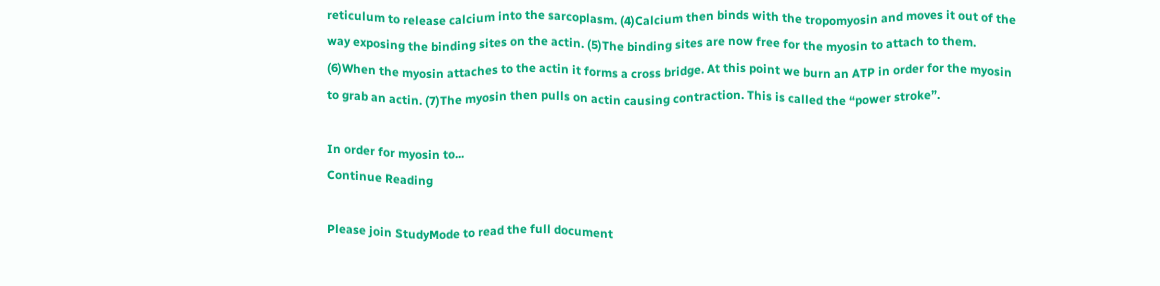reticulum to release calcium into the sarcoplasm. (4)Calcium then binds with the tropomyosin and moves it out of the way exposing the binding sites on the actin. (5)The binding sites are now free for the myosin to attach to them. (6)When the myosin attaches to the actin it forms a cross bridge. At this point we burn an ATP in order for the myosin to grab an actin. (7)The myosin then pulls on actin causing contraction. This is called the “power stroke”.

In order for myosin to...
Continue Reading

Please join StudyMode to read the full document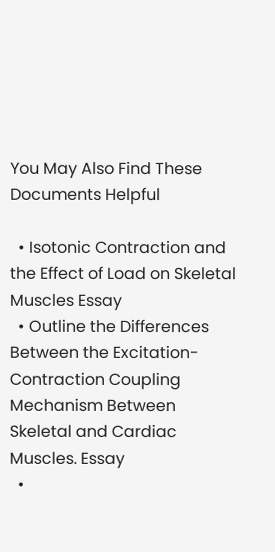You May Also Find These Documents Helpful

  • Isotonic Contraction and the Effect of Load on Skeletal Muscles Essay
  • Outline the Differences Between the Excitation-Contraction Coupling Mechanism Between Skeletal and Cardiac Muscles. Essay
  •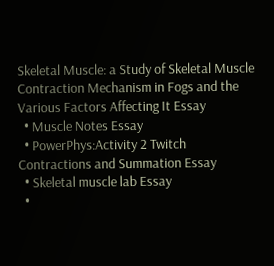Skeletal Muscle: a Study of Skeletal Muscle Contraction Mechanism in Fogs and the Various Factors Affecting It Essay
  • Muscle Notes Essay
  • PowerPhys:Activity 2 Twitch Contractions and Summation Essay
  • Skeletal muscle lab Essay
  •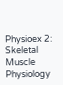Physioex 2: Skeletal Muscle Physiology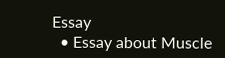Essay
  • Essay about Muscle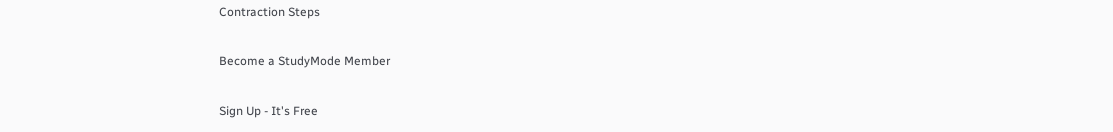Contraction Steps

Become a StudyMode Member

Sign Up - It's Free